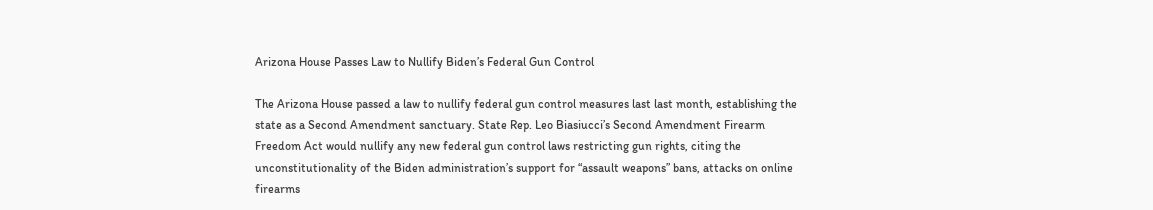Arizona House Passes Law to Nullify Biden’s Federal Gun Control

The Arizona House passed a law to nullify federal gun control measures last last month, establishing the state as a Second Amendment sanctuary. State Rep. Leo Biasiucci’s Second Amendment Firearm Freedom Act would nullify any new federal gun control laws restricting gun rights, citing the unconstitutionality of the Biden administration’s support for “assault weapons” bans, attacks on online firearms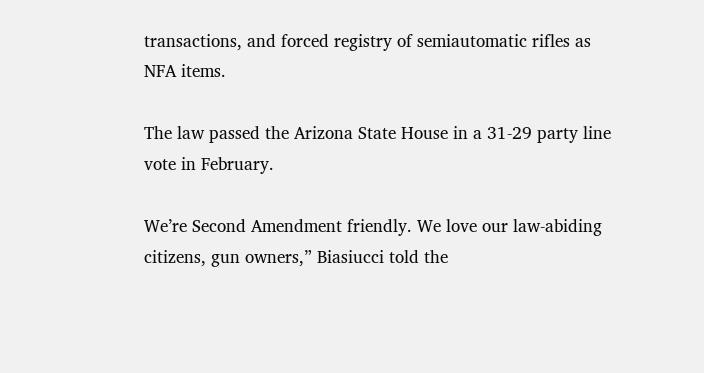transactions, and forced registry of semiautomatic rifles as NFA items.

The law passed the Arizona State House in a 31-29 party line vote in February.

We’re Second Amendment friendly. We love our law-abiding citizens, gun owners,” Biasiucci told the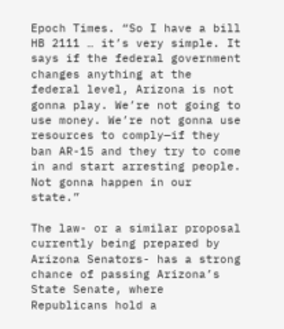Epoch Times. “So I have a bill HB 2111 … it’s very simple. It says if the federal government changes anything at the federal level, Arizona is not gonna play. We’re not going to use money. We’re not gonna use resources to comply—if they ban AR-15 and they try to come in and start arresting people. Not gonna happen in our state.”

The law- or a similar proposal currently being prepared by Arizona Senators- has a strong chance of passing Arizona’s State Senate, where Republicans hold a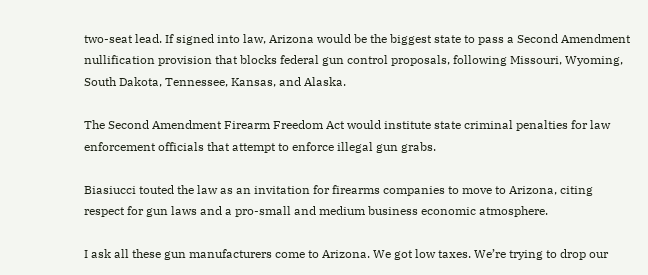two-seat lead. If signed into law, Arizona would be the biggest state to pass a Second Amendment nullification provision that blocks federal gun control proposals, following Missouri, Wyoming, South Dakota, Tennessee, Kansas, and Alaska.

The Second Amendment Firearm Freedom Act would institute state criminal penalties for law enforcement officials that attempt to enforce illegal gun grabs.

Biasiucci touted the law as an invitation for firearms companies to move to Arizona, citing respect for gun laws and a pro-small and medium business economic atmosphere.

I ask all these gun manufacturers come to Arizona. We got low taxes. We’re trying to drop our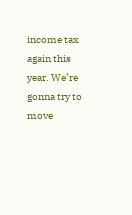income tax again this year. We’re gonna try to move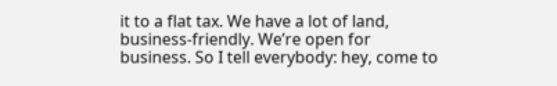it to a flat tax. We have a lot of land, business-friendly. We’re open for business. So I tell everybody: hey, come to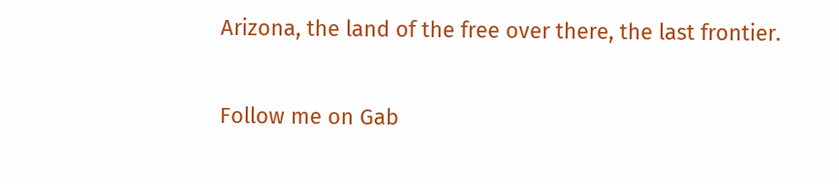Arizona, the land of the free over there, the last frontier.

Follow me on Gab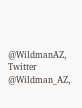@WildmanAZ, Twitter @Wildman_AZ,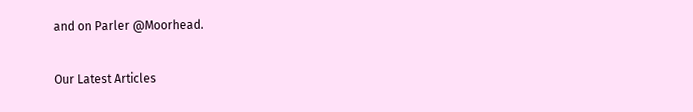and on Parler @Moorhead.

Our Latest Articles